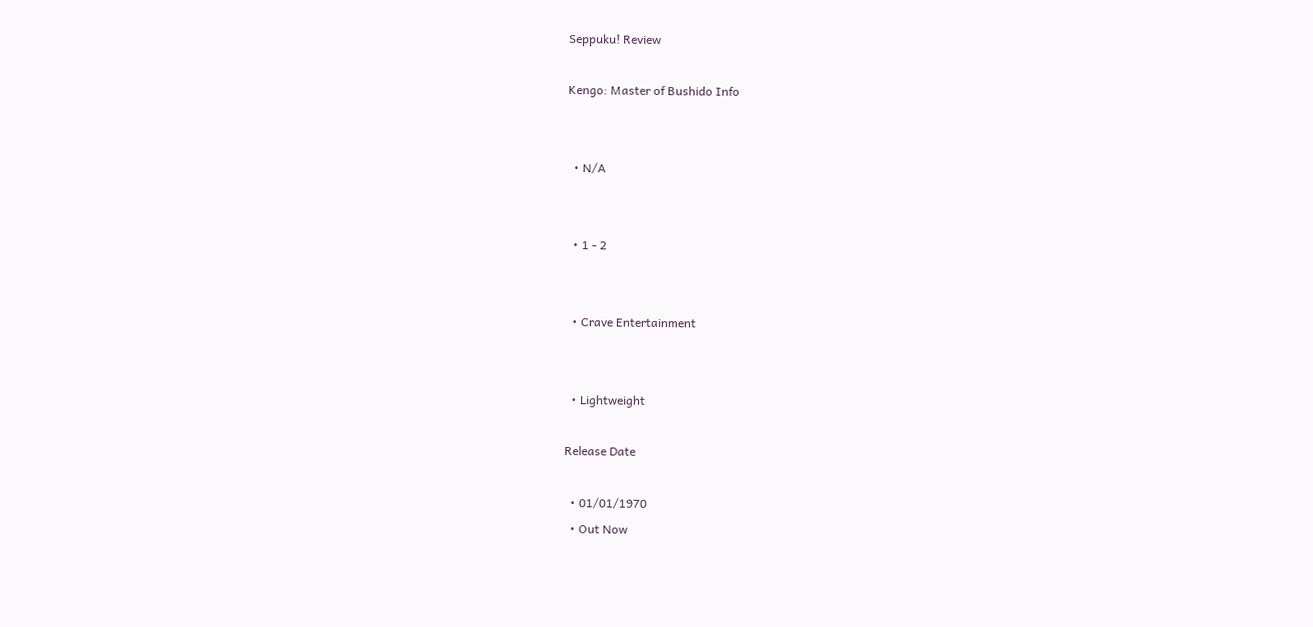Seppuku! Review

Kengo: Master of Bushido Info


  • N/A


  • 1 - 2


  • Crave Entertainment


  • Lightweight

Release Date

  • 01/01/1970
  • Out Now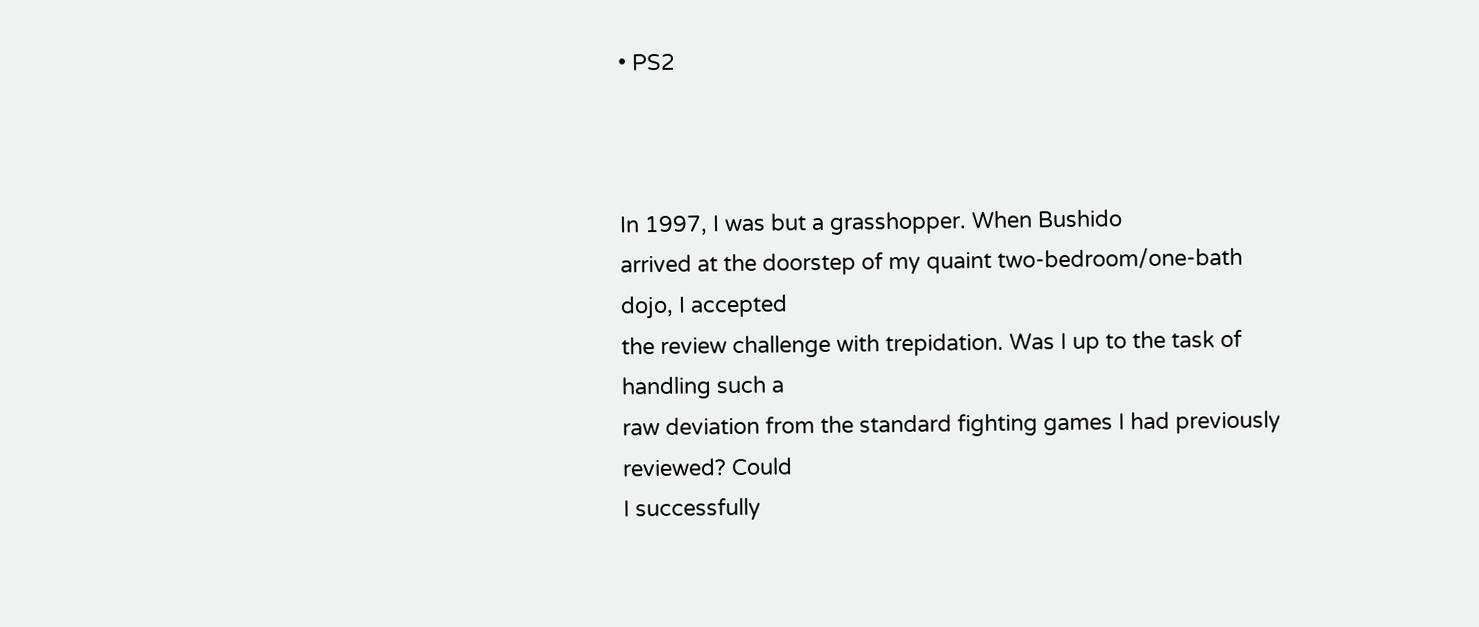• PS2



In 1997, I was but a grasshopper. When Bushido
arrived at the doorstep of my quaint two-bedroom/one-bath dojo, I accepted
the review challenge with trepidation. Was I up to the task of handling such a
raw deviation from the standard fighting games I had previously reviewed? Could
I successfully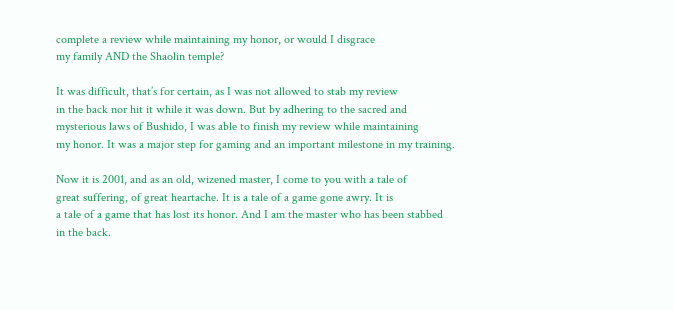complete a review while maintaining my honor, or would I disgrace
my family AND the Shaolin temple?

It was difficult, that’s for certain, as I was not allowed to stab my review
in the back nor hit it while it was down. But by adhering to the sacred and
mysterious laws of Bushido, I was able to finish my review while maintaining
my honor. It was a major step for gaming and an important milestone in my training.

Now it is 2001, and as an old, wizened master, I come to you with a tale of
great suffering, of great heartache. It is a tale of a game gone awry. It is
a tale of a game that has lost its honor. And I am the master who has been stabbed
in the back.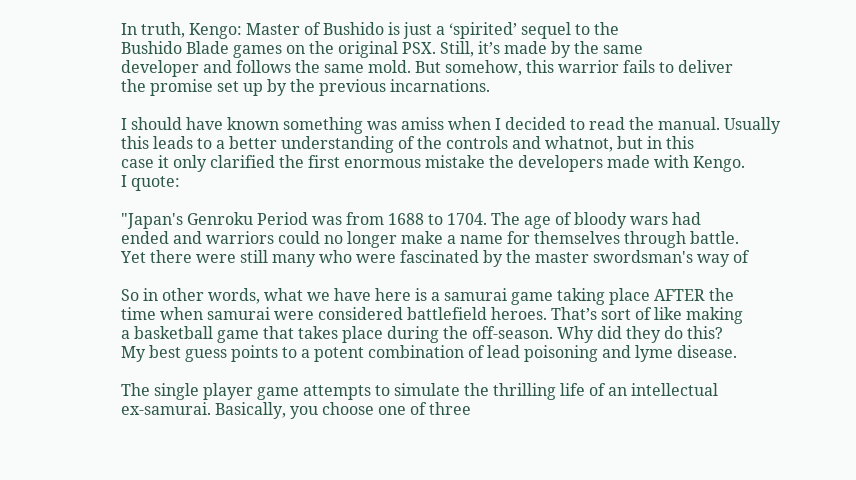In truth, Kengo: Master of Bushido is just a ‘spirited’ sequel to the
Bushido Blade games on the original PSX. Still, it’s made by the same
developer and follows the same mold. But somehow, this warrior fails to deliver
the promise set up by the previous incarnations.

I should have known something was amiss when I decided to read the manual. Usually
this leads to a better understanding of the controls and whatnot, but in this
case it only clarified the first enormous mistake the developers made with Kengo.
I quote:

"Japan's Genroku Period was from 1688 to 1704. The age of bloody wars had
ended and warriors could no longer make a name for themselves through battle.
Yet there were still many who were fascinated by the master swordsman's way of

So in other words, what we have here is a samurai game taking place AFTER the
time when samurai were considered battlefield heroes. That’s sort of like making
a basketball game that takes place during the off-season. Why did they do this?
My best guess points to a potent combination of lead poisoning and lyme disease.

The single player game attempts to simulate the thrilling life of an intellectual
ex-samurai. Basically, you choose one of three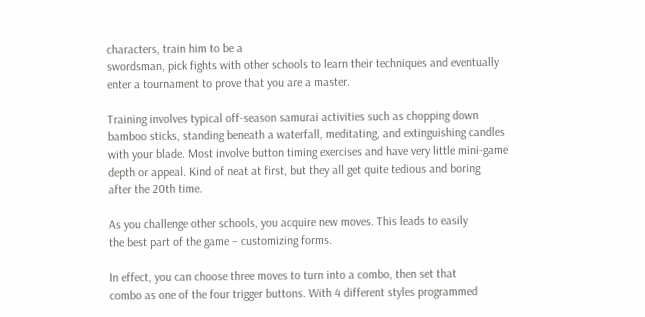characters, train him to be a
swordsman, pick fights with other schools to learn their techniques and eventually
enter a tournament to prove that you are a master.

Training involves typical off-season samurai activities such as chopping down
bamboo sticks, standing beneath a waterfall, meditating, and extinguishing candles
with your blade. Most involve button timing exercises and have very little mini-game
depth or appeal. Kind of neat at first, but they all get quite tedious and boring
after the 20th time.

As you challenge other schools, you acquire new moves. This leads to easily
the best part of the game – customizing forms.

In effect, you can choose three moves to turn into a combo, then set that
combo as one of the four trigger buttons. With 4 different styles programmed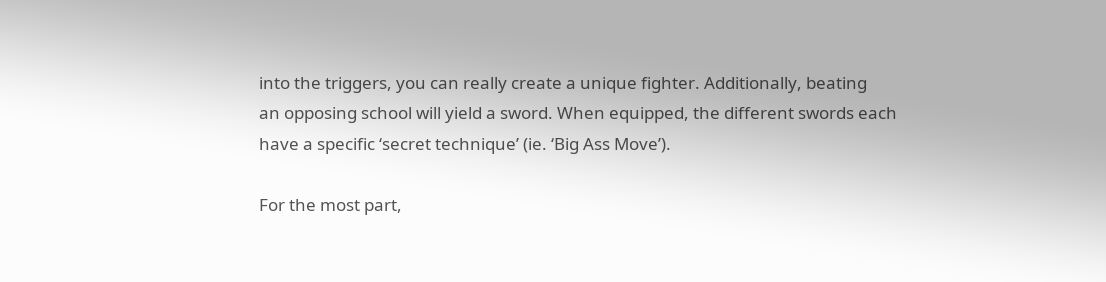into the triggers, you can really create a unique fighter. Additionally, beating
an opposing school will yield a sword. When equipped, the different swords each
have a specific ‘secret technique’ (ie. ‘Big Ass Move’).

For the most part,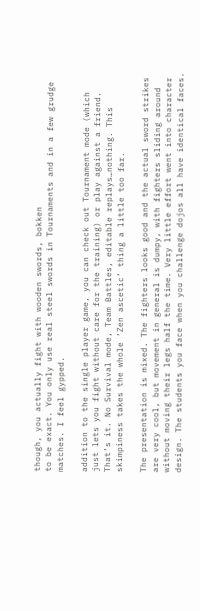though, you actually fight with wooden swords, bokken
to be exact. You only use real steel swords in Tournaments and in a few grudge
matches. I feel gypped.

addition to the single player game, you can check out Tournament mode (which
just lets you fight without care for the training) or play against a friend.
That’s it. No Survival mode, Team Battles, editable replays…nothing. This
skimpiness takes the whole ‘Zen ascetic’ thing a little too far.

The presentation is mixed. The fighters looks good and the actual sword strikes
are very cool, but movement in general is dumpy, with fighters sliding around
without moving their legs half the time. Very little effort went into character
design. The students you face when you challenge dojos all have identical faces.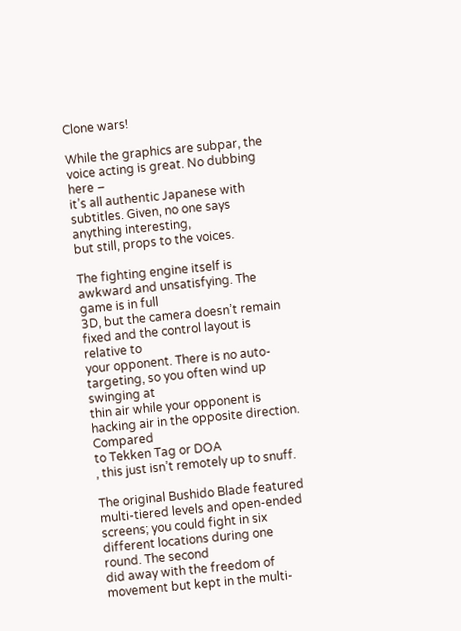Clone wars!

While the graphics are subpar, the voice acting is great. No dubbing here –
it’s all authentic Japanese with subtitles. Given, no one says anything interesting,
but still, props to the voices.

The fighting engine itself is awkward and unsatisfying. The game is in full
3D, but the camera doesn’t remain fixed and the control layout is relative to
your opponent. There is no auto-targeting, so you often wind up swinging at
thin air while your opponent is hacking air in the opposite direction. Compared
to Tekken Tag or DOA
, this just isn’t remotely up to snuff.

The original Bushido Blade featured multi-tiered levels and open-ended
screens; you could fight in six different locations during one round. The second
did away with the freedom of movement but kept in the multi-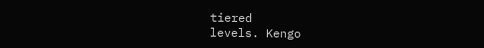tiered
levels. Kengo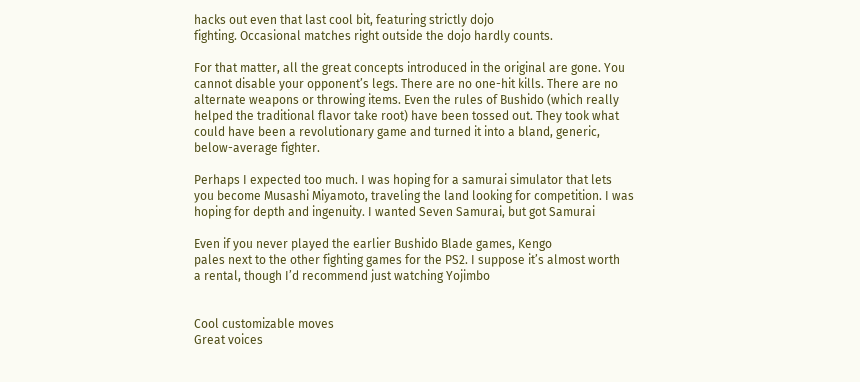hacks out even that last cool bit, featuring strictly dojo
fighting. Occasional matches right outside the dojo hardly counts.

For that matter, all the great concepts introduced in the original are gone. You cannot disable your opponent’s legs. There are no one-hit kills. There are no alternate weapons or throwing items. Even the rules of Bushido (which really helped the traditional flavor take root) have been tossed out. They took what could have been a revolutionary game and turned it into a bland, generic, below-average fighter.

Perhaps I expected too much. I was hoping for a samurai simulator that lets
you become Musashi Miyamoto, traveling the land looking for competition. I was
hoping for depth and ingenuity. I wanted Seven Samurai, but got Samurai

Even if you never played the earlier Bushido Blade games, Kengo
pales next to the other fighting games for the PS2. I suppose it’s almost worth
a rental, though I’d recommend just watching Yojimbo


Cool customizable moves
Great voices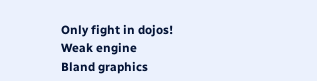Only fight in dojos!
Weak engine
Bland graphics